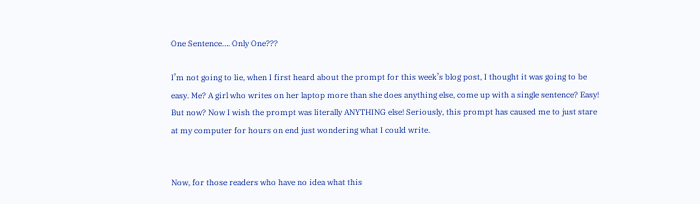One Sentence…. Only One???

I’m not going to lie, when I first heard about the prompt for this week’s blog post, I thought it was going to be easy. Me? A girl who writes on her laptop more than she does anything else, come up with a single sentence? Easy! But now? Now I wish the prompt was literally ANYTHING else! Seriously, this prompt has caused me to just stare at my computer for hours on end just wondering what I could write.


Now, for those readers who have no idea what this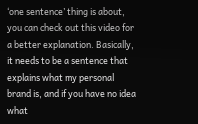‘one sentence’ thing is about, you can check out this video for a better explanation. Basically, it needs to be a sentence that explains what my personal brand is, and if you have no idea what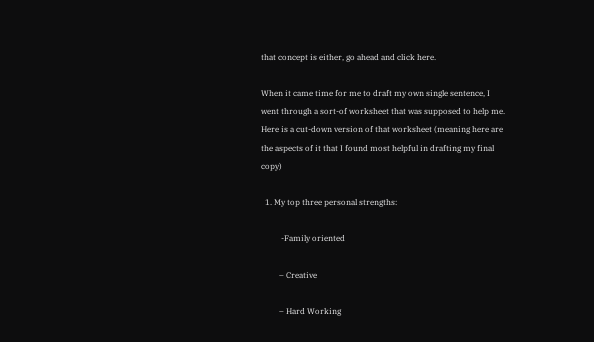that concept is either, go ahead and click here.

When it came time for me to draft my own single sentence, I went through a sort-of worksheet that was supposed to help me. Here is a cut-down version of that worksheet (meaning here are the aspects of it that I found most helpful in drafting my final copy)

  1. My top three personal strengths:

          -Family oriented

         – Creative

         – Hard Working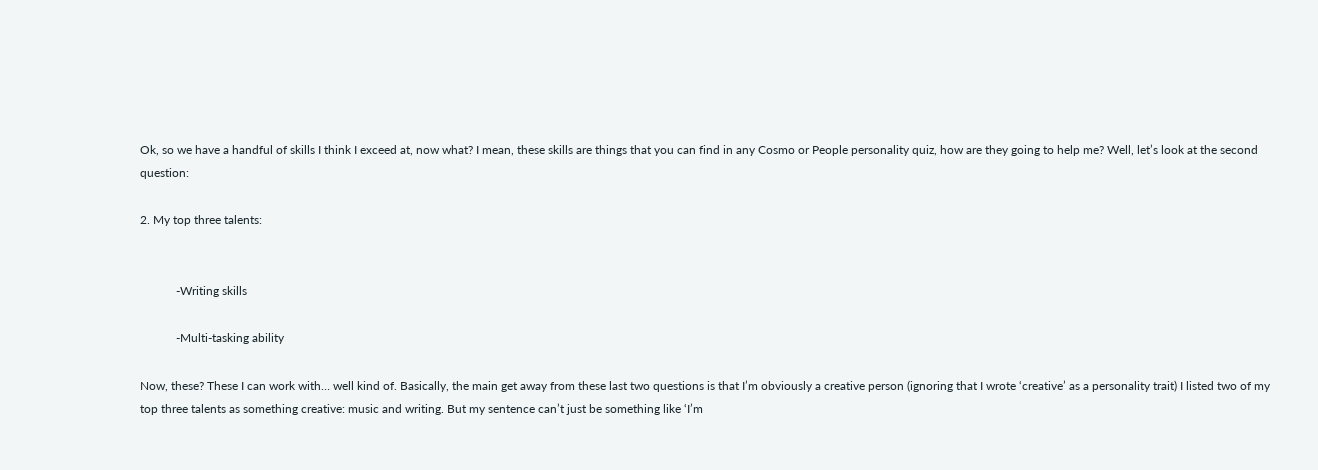Ok, so we have a handful of skills I think I exceed at, now what? I mean, these skills are things that you can find in any Cosmo or People personality quiz, how are they going to help me? Well, let’s look at the second question:

2. My top three talents:


            -Writing skills

            -Multi-tasking ability

Now, these? These I can work with… well kind of. Basically, the main get away from these last two questions is that I’m obviously a creative person (ignoring that I wrote ‘creative’ as a personality trait) I listed two of my top three talents as something creative: music and writing. But my sentence can’t just be something like ‘I’m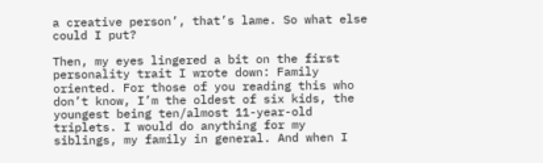a creative person’, that’s lame. So what else could I put?

Then, my eyes lingered a bit on the first personality trait I wrote down: Family oriented. For those of you reading this who don’t know, I’m the oldest of six kids, the youngest being ten/almost 11-year-old triplets. I would do anything for my siblings, my family in general. And when I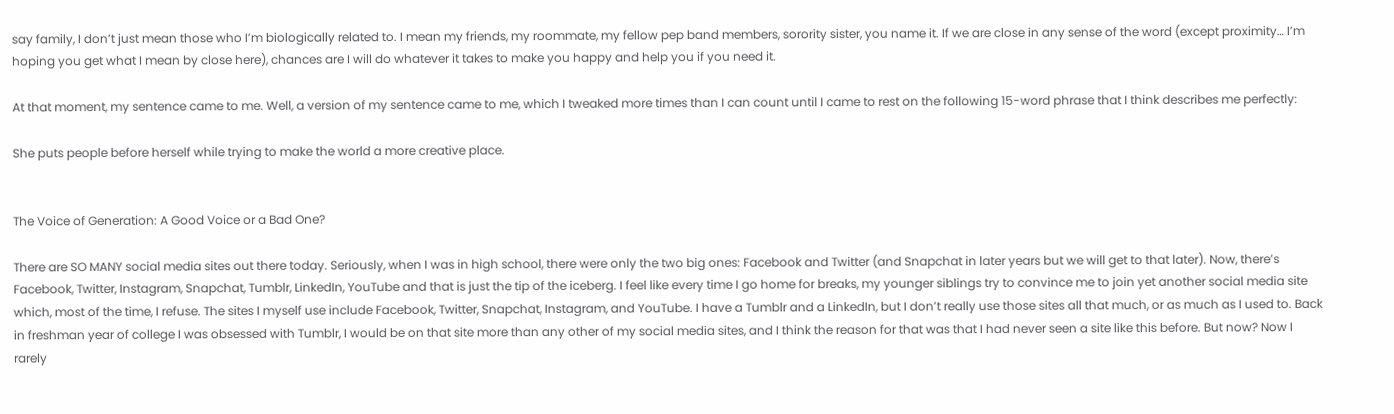say family, I don’t just mean those who I’m biologically related to. I mean my friends, my roommate, my fellow pep band members, sorority sister, you name it. If we are close in any sense of the word (except proximity… I’m hoping you get what I mean by close here), chances are I will do whatever it takes to make you happy and help you if you need it.

At that moment, my sentence came to me. Well, a version of my sentence came to me, which I tweaked more times than I can count until I came to rest on the following 15-word phrase that I think describes me perfectly:

She puts people before herself while trying to make the world a more creative place.


The Voice of Generation: A Good Voice or a Bad One?

There are SO MANY social media sites out there today. Seriously, when I was in high school, there were only the two big ones: Facebook and Twitter (and Snapchat in later years but we will get to that later). Now, there’s Facebook, Twitter, Instagram, Snapchat, Tumblr, LinkedIn, YouTube and that is just the tip of the iceberg. I feel like every time I go home for breaks, my younger siblings try to convince me to join yet another social media site which, most of the time, I refuse. The sites I myself use include Facebook, Twitter, Snapchat, Instagram, and YouTube. I have a Tumblr and a LinkedIn, but I don’t really use those sites all that much, or as much as I used to. Back in freshman year of college I was obsessed with Tumblr, I would be on that site more than any other of my social media sites, and I think the reason for that was that I had never seen a site like this before. But now? Now I rarely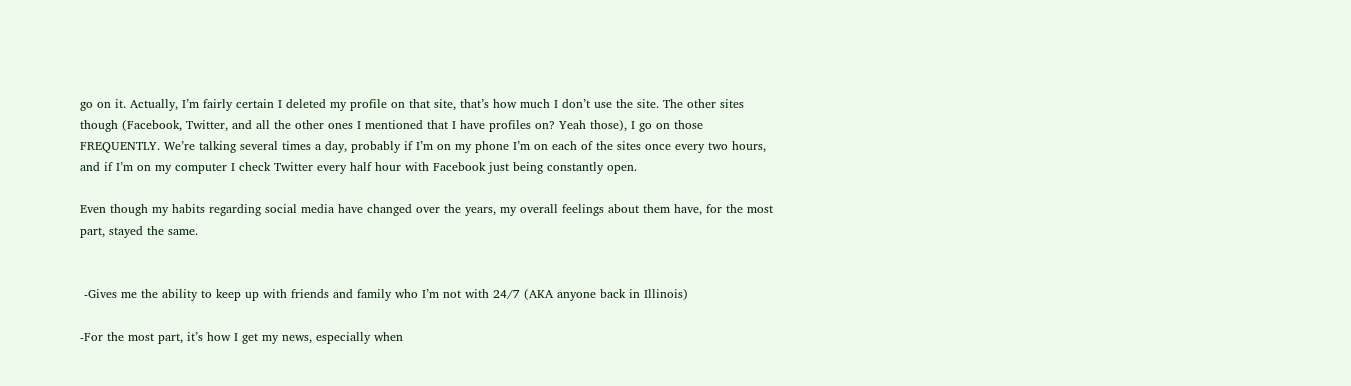go on it. Actually, I’m fairly certain I deleted my profile on that site, that’s how much I don’t use the site. The other sites though (Facebook, Twitter, and all the other ones I mentioned that I have profiles on? Yeah those), I go on those FREQUENTLY. We’re talking several times a day, probably if I’m on my phone I’m on each of the sites once every two hours, and if I’m on my computer I check Twitter every half hour with Facebook just being constantly open.

Even though my habits regarding social media have changed over the years, my overall feelings about them have, for the most part, stayed the same.


 -Gives me the ability to keep up with friends and family who I’m not with 24/7 (AKA anyone back in Illinois)

-For the most part, it’s how I get my news, especially when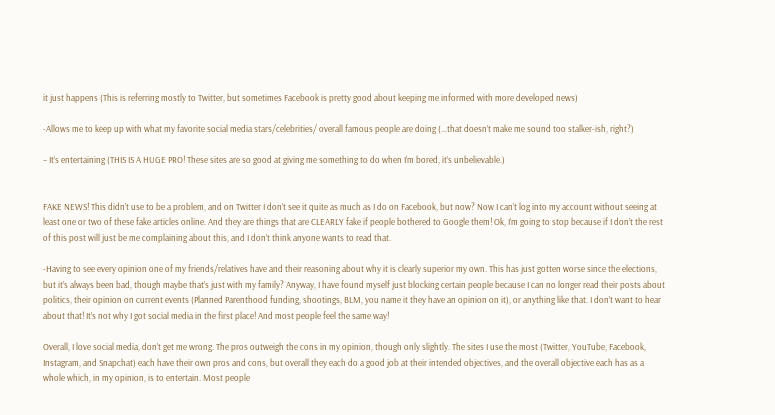it just happens (This is referring mostly to Twitter, but sometimes Facebook is pretty good about keeping me informed with more developed news)

-Allows me to keep up with what my favorite social media stars/celebrities/ overall famous people are doing (…that doesn’t make me sound too stalker-ish, right?)

– It’s entertaining (THIS IS A HUGE PRO! These sites are so good at giving me something to do when I’m bored, it’s unbelievable.)


FAKE NEWS! This didn’t use to be a problem, and on Twitter I don’t see it quite as much as I do on Facebook, but now? Now I can’t log into my account without seeing at least one or two of these fake articles online. And they are things that are CLEARLY fake if people bothered to Google them! Ok, I’m going to stop because if I don’t the rest of this post will just be me complaining about this, and I don’t think anyone wants to read that.

-Having to see every opinion one of my friends/relatives have and their reasoning about why it is clearly superior my own. This has just gotten worse since the elections, but it’s always been bad, though maybe that’s just with my family? Anyway, I have found myself just blocking certain people because I can no longer read their posts about politics, their opinion on current events (Planned Parenthood funding, shootings, BLM, you name it they have an opinion on it), or anything like that. I don’t want to hear about that! It’s not why I got social media in the first place! And most people feel the same way!

Overall, I love social media, don’t get me wrong. The pros outweigh the cons in my opinion, though only slightly. The sites I use the most (Twitter, YouTube, Facebook, Instagram, and Snapchat) each have their own pros and cons, but overall they each do a good job at their intended objectives, and the overall objective each has as a whole which, in my opinion, is to entertain. Most people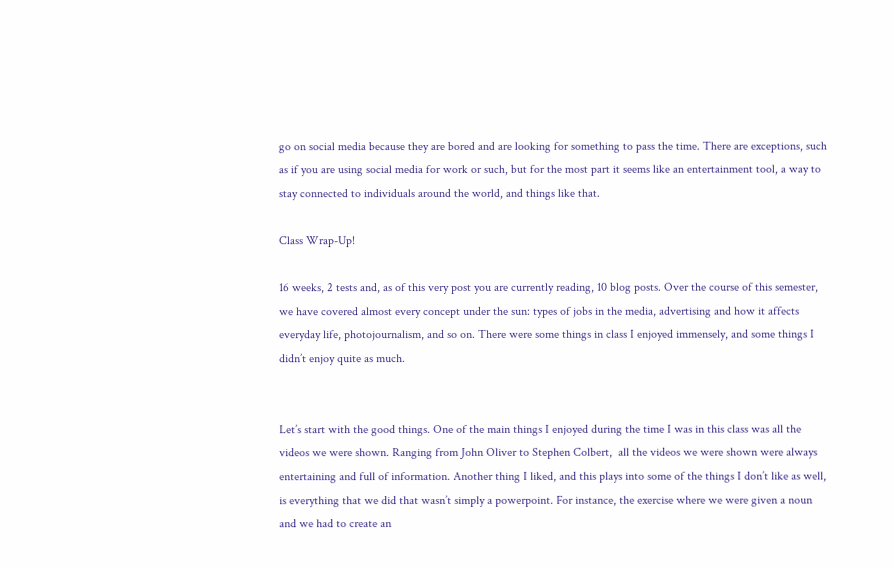go on social media because they are bored and are looking for something to pass the time. There are exceptions, such as if you are using social media for work or such, but for the most part it seems like an entertainment tool, a way to stay connected to individuals around the world, and things like that.

Class Wrap-Up!

16 weeks, 2 tests and, as of this very post you are currently reading, 10 blog posts. Over the course of this semester, we have covered almost every concept under the sun: types of jobs in the media, advertising and how it affects everyday life, photojournalism, and so on. There were some things in class I enjoyed immensely, and some things I didn’t enjoy quite as much.


Let’s start with the good things. One of the main things I enjoyed during the time I was in this class was all the videos we were shown. Ranging from John Oliver to Stephen Colbert,  all the videos we were shown were always entertaining and full of information. Another thing I liked, and this plays into some of the things I don’t like as well, is everything that we did that wasn’t simply a powerpoint. For instance, the exercise where we were given a noun and we had to create an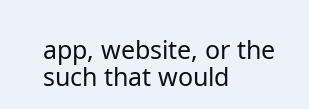app, website, or the such that would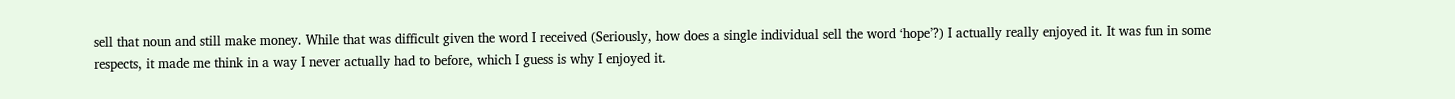sell that noun and still make money. While that was difficult given the word I received (Seriously, how does a single individual sell the word ‘hope’?) I actually really enjoyed it. It was fun in some respects, it made me think in a way I never actually had to before, which I guess is why I enjoyed it.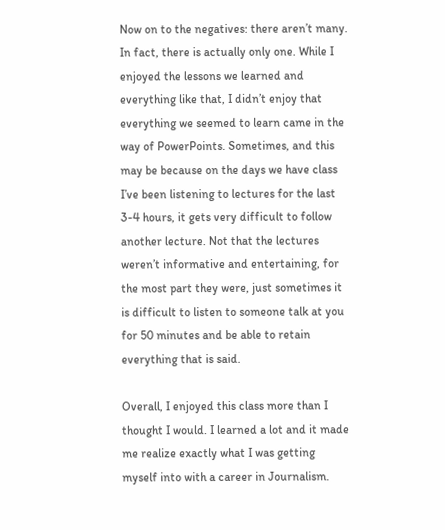Now on to the negatives: there aren’t many. In fact, there is actually only one. While I enjoyed the lessons we learned and everything like that, I didn’t enjoy that everything we seemed to learn came in the way of PowerPoints. Sometimes, and this may be because on the days we have class I’ve been listening to lectures for the last 3-4 hours, it gets very difficult to follow another lecture. Not that the lectures weren’t informative and entertaining, for the most part they were, just sometimes it is difficult to listen to someone talk at you for 50 minutes and be able to retain everything that is said.

Overall, I enjoyed this class more than I thought I would. I learned a lot and it made me realize exactly what I was getting myself into with a career in Journalism.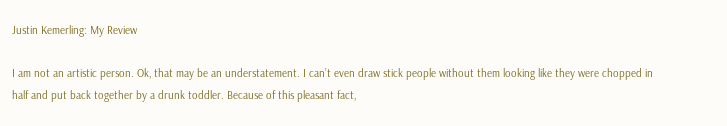Justin Kemerling: My Review

I am not an artistic person. Ok, that may be an understatement. I can’t even draw stick people without them looking like they were chopped in half and put back together by a drunk toddler. Because of this pleasant fact,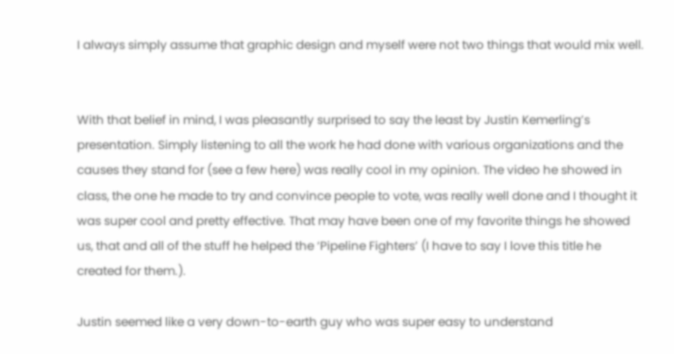I always simply assume that graphic design and myself were not two things that would mix well.


With that belief in mind, I was pleasantly surprised to say the least by Justin Kemerling’s presentation. Simply listening to all the work he had done with various organizations and the causes they stand for (see a few here) was really cool in my opinion. The video he showed in class, the one he made to try and convince people to vote, was really well done and I thought it was super cool and pretty effective. That may have been one of my favorite things he showed us, that and all of the stuff he helped the ‘Pipeline Fighters’ (I have to say I love this title he created for them.).

Justin seemed like a very down-to-earth guy who was super easy to understand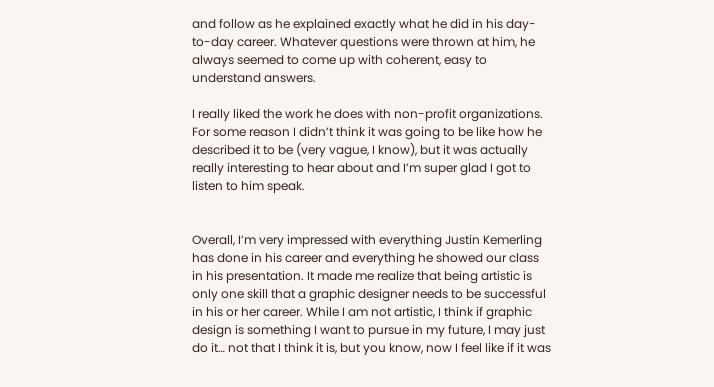and follow as he explained exactly what he did in his day-to-day career. Whatever questions were thrown at him, he always seemed to come up with coherent, easy to understand answers.

I really liked the work he does with non-profit organizations. For some reason I didn’t think it was going to be like how he described it to be (very vague, I know), but it was actually really interesting to hear about and I’m super glad I got to listen to him speak.


Overall, I’m very impressed with everything Justin Kemerling has done in his career and everything he showed our class in his presentation. It made me realize that being artistic is only one skill that a graphic designer needs to be successful in his or her career. While I am not artistic, I think if graphic design is something I want to pursue in my future, I may just do it… not that I think it is, but you know, now I feel like if it was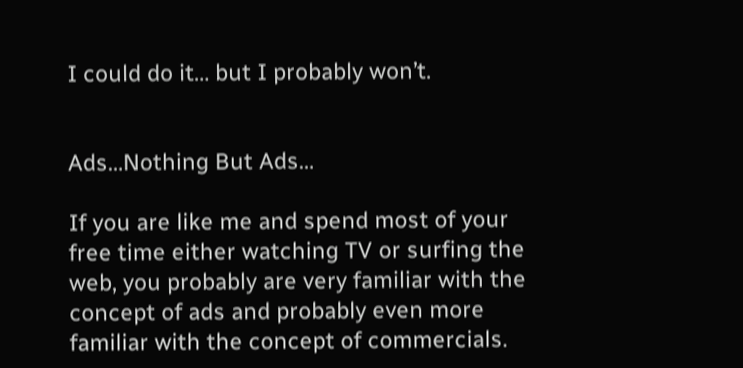I could do it… but I probably won’t.


Ads…Nothing But Ads…

If you are like me and spend most of your free time either watching TV or surfing the web, you probably are very familiar with the concept of ads and probably even more familiar with the concept of commercials.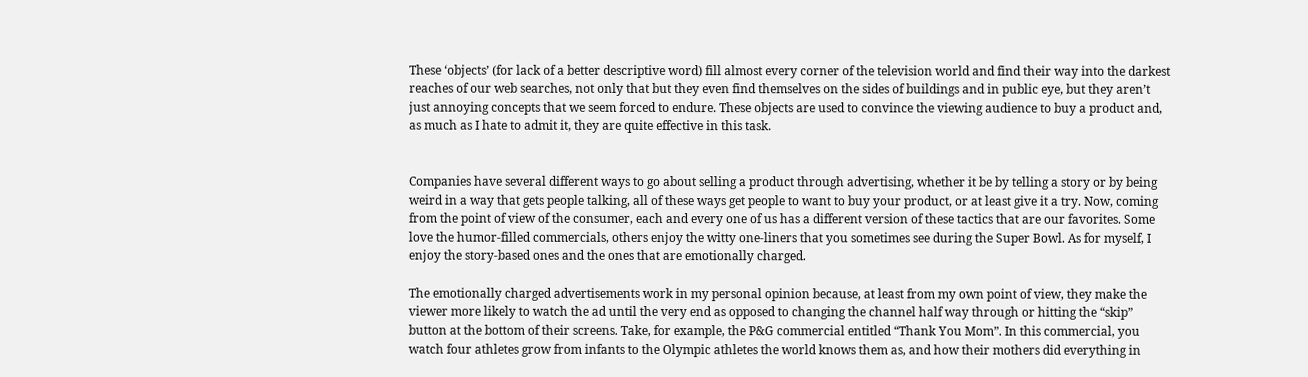These ‘objects’ (for lack of a better descriptive word) fill almost every corner of the television world and find their way into the darkest reaches of our web searches, not only that but they even find themselves on the sides of buildings and in public eye, but they aren’t just annoying concepts that we seem forced to endure. These objects are used to convince the viewing audience to buy a product and, as much as I hate to admit it, they are quite effective in this task.


Companies have several different ways to go about selling a product through advertising, whether it be by telling a story or by being weird in a way that gets people talking, all of these ways get people to want to buy your product, or at least give it a try. Now, coming from the point of view of the consumer, each and every one of us has a different version of these tactics that are our favorites. Some love the humor-filled commercials, others enjoy the witty one-liners that you sometimes see during the Super Bowl. As for myself, I enjoy the story-based ones and the ones that are emotionally charged.

The emotionally charged advertisements work in my personal opinion because, at least from my own point of view, they make the viewer more likely to watch the ad until the very end as opposed to changing the channel half way through or hitting the “skip” button at the bottom of their screens. Take, for example, the P&G commercial entitled “Thank You Mom”. In this commercial, you watch four athletes grow from infants to the Olympic athletes the world knows them as, and how their mothers did everything in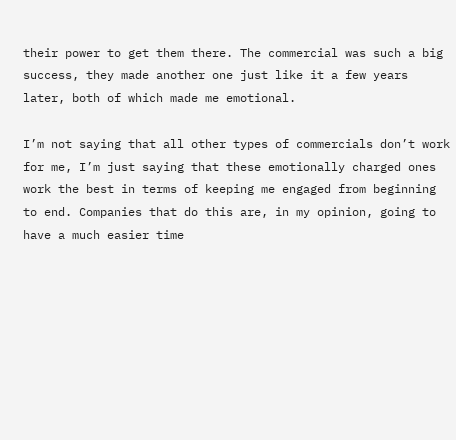their power to get them there. The commercial was such a big success, they made another one just like it a few years later, both of which made me emotional.

I’m not saying that all other types of commercials don’t work for me, I’m just saying that these emotionally charged ones work the best in terms of keeping me engaged from beginning to end. Companies that do this are, in my opinion, going to have a much easier time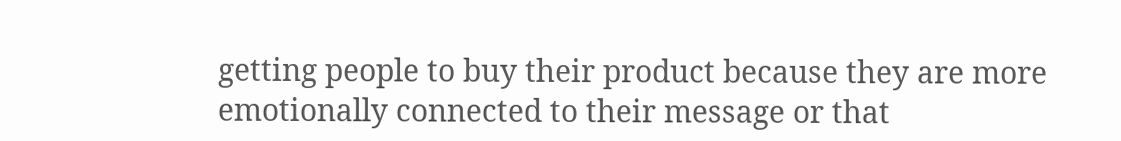getting people to buy their product because they are more emotionally connected to their message or that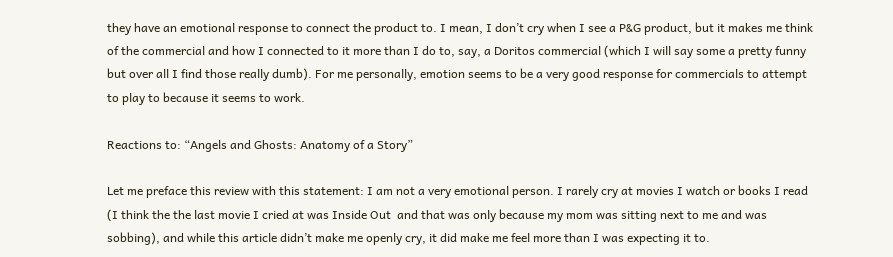they have an emotional response to connect the product to. I mean, I don’t cry when I see a P&G product, but it makes me think of the commercial and how I connected to it more than I do to, say, a Doritos commercial (which I will say some a pretty funny but over all I find those really dumb). For me personally, emotion seems to be a very good response for commercials to attempt to play to because it seems to work.

Reactions to: “Angels and Ghosts: Anatomy of a Story”

Let me preface this review with this statement: I am not a very emotional person. I rarely cry at movies I watch or books I read (I think the the last movie I cried at was Inside Out  and that was only because my mom was sitting next to me and was sobbing), and while this article didn’t make me openly cry, it did make me feel more than I was expecting it to.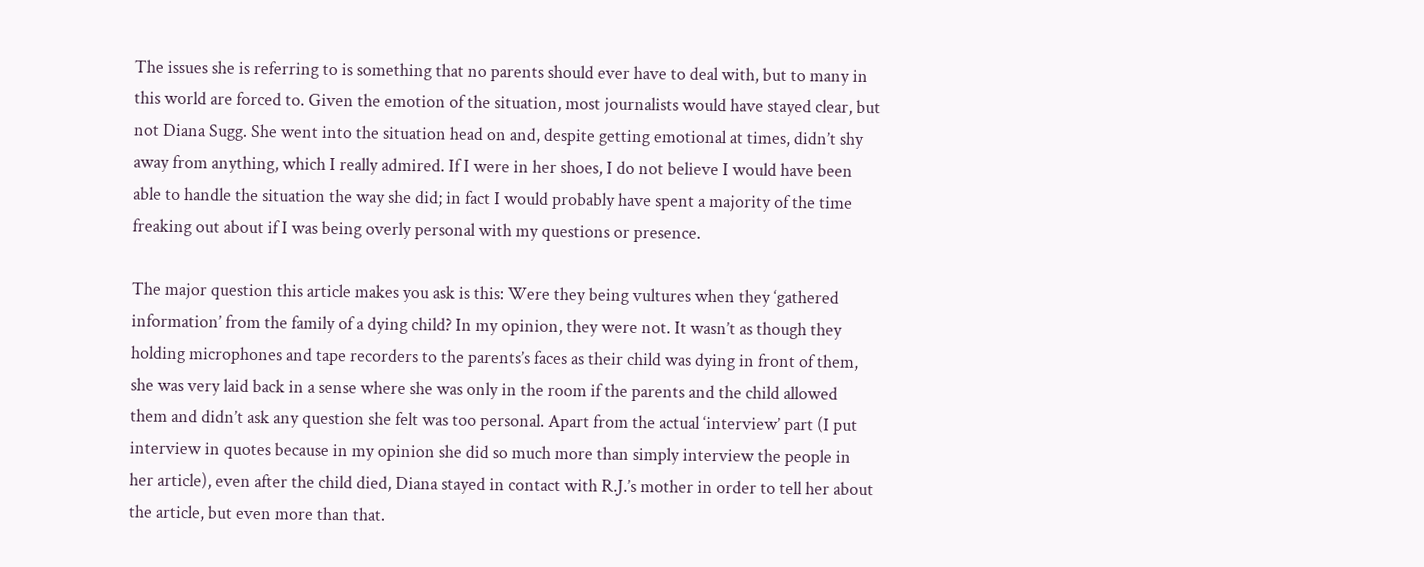The issues she is referring to is something that no parents should ever have to deal with, but to many in this world are forced to. Given the emotion of the situation, most journalists would have stayed clear, but not Diana Sugg. She went into the situation head on and, despite getting emotional at times, didn’t shy away from anything, which I really admired. If I were in her shoes, I do not believe I would have been able to handle the situation the way she did; in fact I would probably have spent a majority of the time freaking out about if I was being overly personal with my questions or presence.

The major question this article makes you ask is this: Were they being vultures when they ‘gathered information’ from the family of a dying child? In my opinion, they were not. It wasn’t as though they holding microphones and tape recorders to the parents’s faces as their child was dying in front of them, she was very laid back in a sense where she was only in the room if the parents and the child allowed them and didn’t ask any question she felt was too personal. Apart from the actual ‘interview’ part (I put interview in quotes because in my opinion she did so much more than simply interview the people in her article), even after the child died, Diana stayed in contact with R.J.’s mother in order to tell her about the article, but even more than that.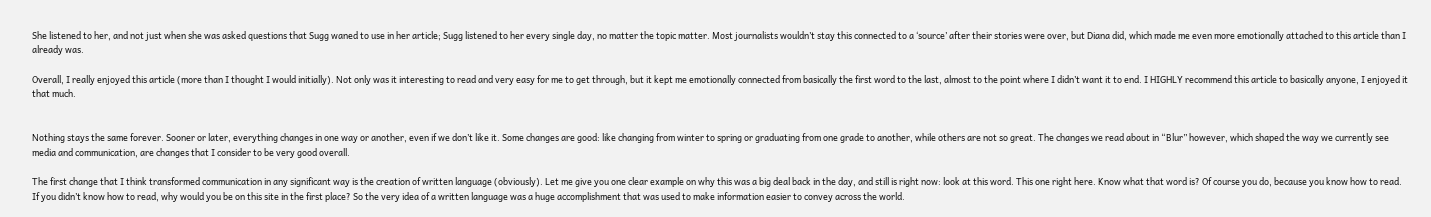She listened to her, and not just when she was asked questions that Sugg waned to use in her article; Sugg listened to her every single day, no matter the topic matter. Most journalists wouldn’t stay this connected to a ‘source’ after their stories were over, but Diana did, which made me even more emotionally attached to this article than I already was.

Overall, I really enjoyed this article (more than I thought I would initially). Not only was it interesting to read and very easy for me to get through, but it kept me emotionally connected from basically the first word to the last, almost to the point where I didn’t want it to end. I HIGHLY recommend this article to basically anyone, I enjoyed it that much.


Nothing stays the same forever. Sooner or later, everything changes in one way or another, even if we don’t like it. Some changes are good: like changing from winter to spring or graduating from one grade to another, while others are not so great. The changes we read about in “Blur” however, which shaped the way we currently see media and communication, are changes that I consider to be very good overall.

The first change that I think transformed communication in any significant way is the creation of written language (obviously). Let me give you one clear example on why this was a big deal back in the day, and still is right now: look at this word. This one right here. Know what that word is? Of course you do, because you know how to read.  If you didn’t know how to read, why would you be on this site in the first place? So the very idea of a written language was a huge accomplishment that was used to make information easier to convey across the world.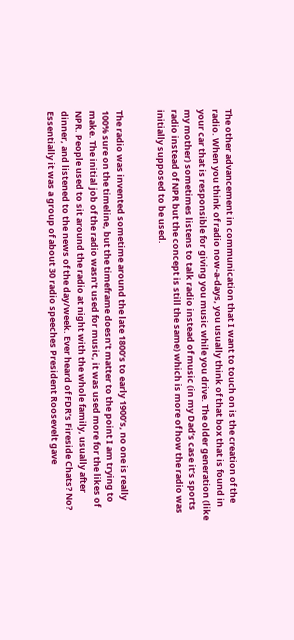The other advancement in communication that I want to touch on is the creation of the radio. When you think of radio now-a-days, you usually think of that box that is found in your car that is responsible for giving you music while you drive. The older generation (like my mother) sometimes listens to talk radio instead of music (in my Dad’s case it’s sports radio instead of NPR but the concept is still the same) which is more of how the radio was initially supposed to be used.


The radio was invented sometime around the late 1800’s to early 1900’s, no one is really 100% sure on the timeline, but the timeframe doesn’t matter to the point I am trying to make. The initial job of the radio wasn’t used for music, it was used more for the likes of NPR. People used to sit around the radio at night with the whole family, usually after dinner, and listened to the news of the day/week. Ever heard of FDR’s Fireside Chats? No? Essentially it was a group of about 30 radio speeches President Roosevelt gave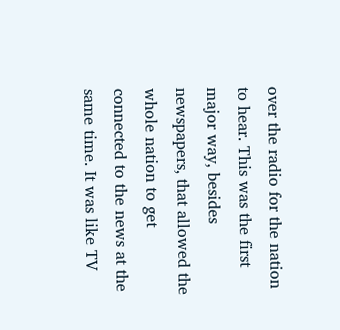over the radio for the nation to hear. This was the first major way, besides newspapers, that allowed the whole nation to get connected to the news at the same time. It was like TV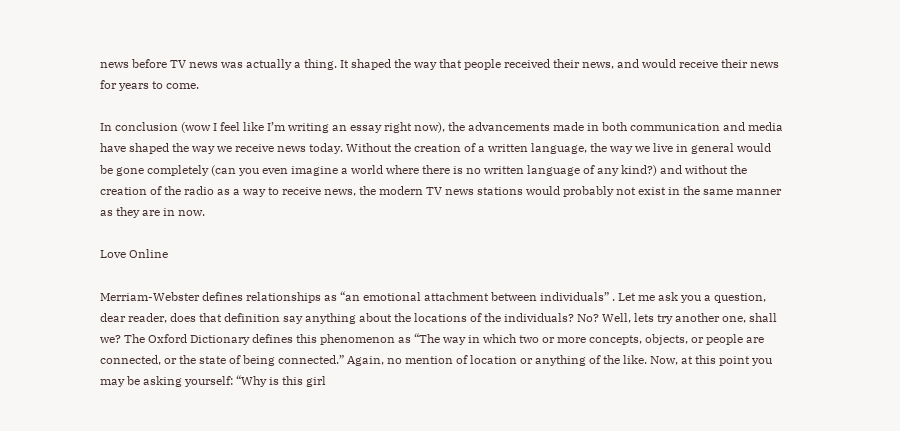news before TV news was actually a thing. It shaped the way that people received their news, and would receive their news for years to come.

In conclusion (wow I feel like I’m writing an essay right now), the advancements made in both communication and media have shaped the way we receive news today. Without the creation of a written language, the way we live in general would be gone completely (can you even imagine a world where there is no written language of any kind?) and without the creation of the radio as a way to receive news, the modern TV news stations would probably not exist in the same manner as they are in now.

Love Online

Merriam-Webster defines relationships as “an emotional attachment between individuals” . Let me ask you a question, dear reader, does that definition say anything about the locations of the individuals? No? Well, lets try another one, shall we? The Oxford Dictionary defines this phenomenon as “The way in which two or more concepts, objects, or people are connected, or the state of being connected.” Again, no mention of location or anything of the like. Now, at this point you may be asking yourself: “Why is this girl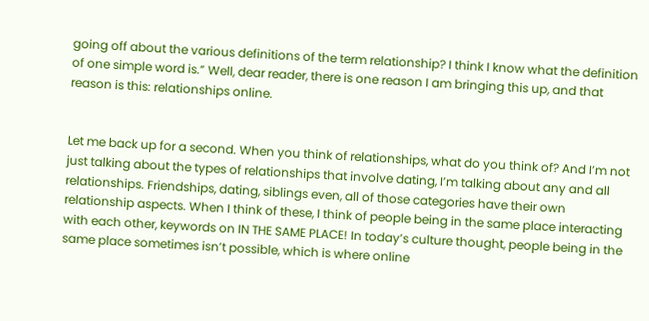going off about the various definitions of the term relationship? I think I know what the definition of one simple word is.” Well, dear reader, there is one reason I am bringing this up, and that reason is this: relationships online.


Let me back up for a second. When you think of relationships, what do you think of? And I’m not just talking about the types of relationships that involve dating, I’m talking about any and all relationships. Friendships, dating, siblings even, all of those categories have their own relationship aspects. When I think of these, I think of people being in the same place interacting with each other, keywords on IN THE SAME PLACE! In today’s culture thought, people being in the same place sometimes isn’t possible, which is where online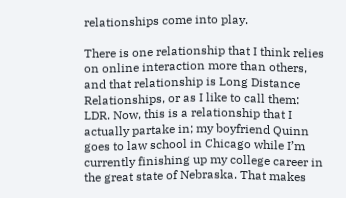relationships come into play.

There is one relationship that I think relies on online interaction more than others, and that relationship is Long Distance Relationships, or as I like to call them: LDR. Now, this is a relationship that I actually partake in; my boyfriend Quinn goes to law school in Chicago while I’m currently finishing up my college career in the great state of Nebraska. That makes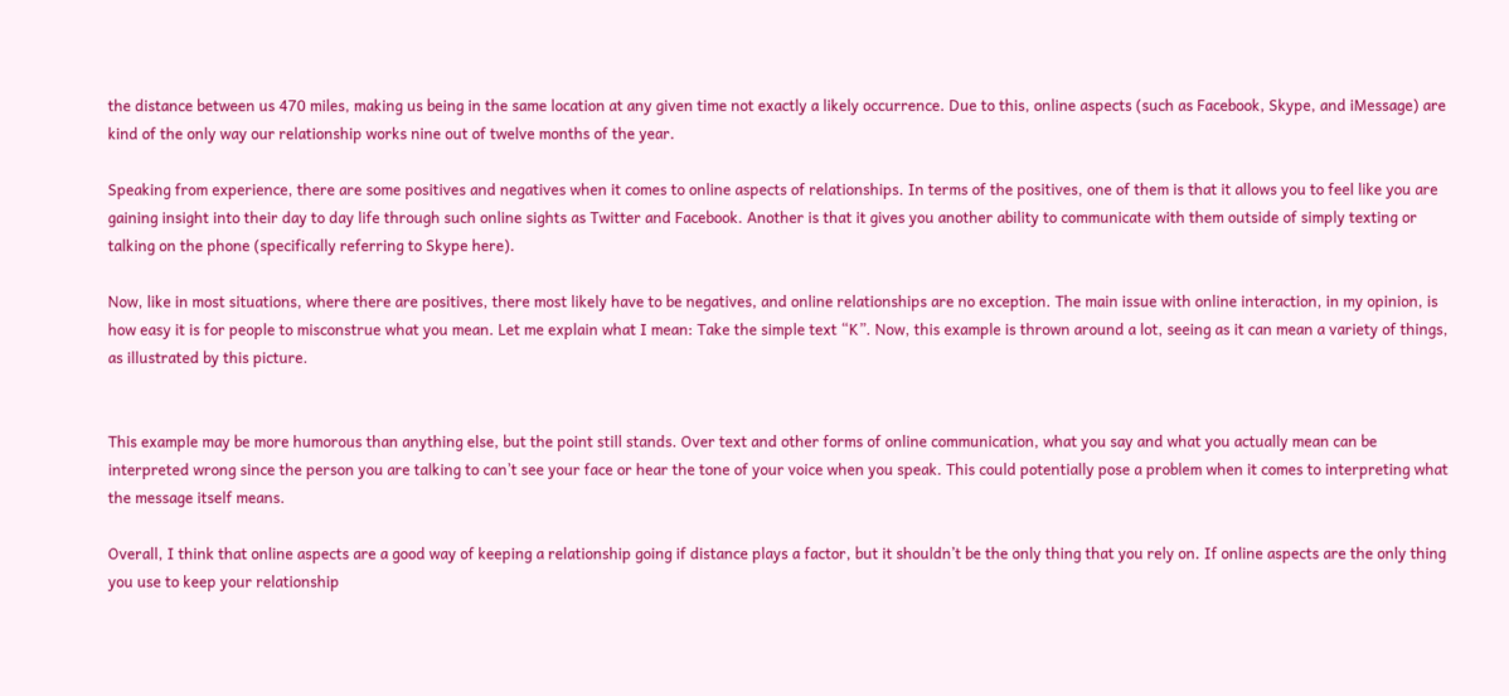the distance between us 470 miles, making us being in the same location at any given time not exactly a likely occurrence. Due to this, online aspects (such as Facebook, Skype, and iMessage) are kind of the only way our relationship works nine out of twelve months of the year.

Speaking from experience, there are some positives and negatives when it comes to online aspects of relationships. In terms of the positives, one of them is that it allows you to feel like you are gaining insight into their day to day life through such online sights as Twitter and Facebook. Another is that it gives you another ability to communicate with them outside of simply texting or talking on the phone (specifically referring to Skype here).

Now, like in most situations, where there are positives, there most likely have to be negatives, and online relationships are no exception. The main issue with online interaction, in my opinion, is how easy it is for people to misconstrue what you mean. Let me explain what I mean: Take the simple text “K”. Now, this example is thrown around a lot, seeing as it can mean a variety of things, as illustrated by this picture.


This example may be more humorous than anything else, but the point still stands. Over text and other forms of online communication, what you say and what you actually mean can be interpreted wrong since the person you are talking to can’t see your face or hear the tone of your voice when you speak. This could potentially pose a problem when it comes to interpreting what the message itself means.

Overall, I think that online aspects are a good way of keeping a relationship going if distance plays a factor, but it shouldn’t be the only thing that you rely on. If online aspects are the only thing you use to keep your relationship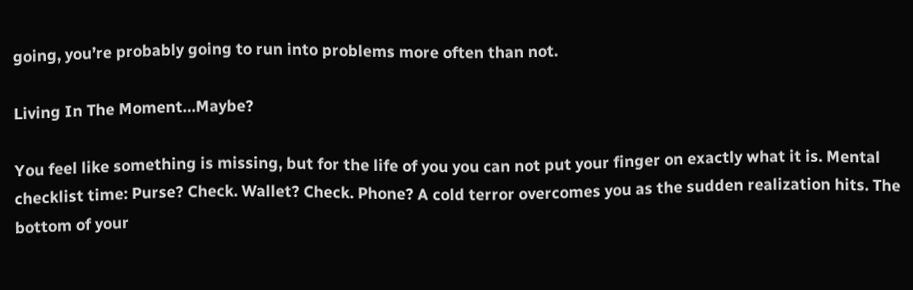going, you’re probably going to run into problems more often than not.

Living In The Moment…Maybe?

You feel like something is missing, but for the life of you you can not put your finger on exactly what it is. Mental checklist time: Purse? Check. Wallet? Check. Phone? A cold terror overcomes you as the sudden realization hits. The bottom of your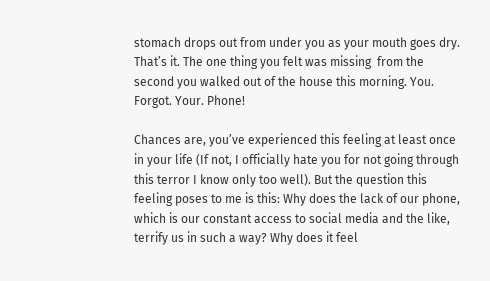stomach drops out from under you as your mouth goes dry. That’s it. The one thing you felt was missing  from the second you walked out of the house this morning. You. Forgot. Your. Phone!

Chances are, you’ve experienced this feeling at least once in your life (If not, I officially hate you for not going through this terror I know only too well). But the question this feeling poses to me is this: Why does the lack of our phone, which is our constant access to social media and the like, terrify us in such a way? Why does it feel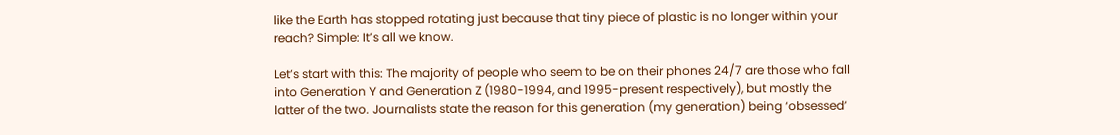like the Earth has stopped rotating just because that tiny piece of plastic is no longer within your reach? Simple: It’s all we know.

Let’s start with this: The majority of people who seem to be on their phones 24/7 are those who fall into Generation Y and Generation Z (1980-1994, and 1995-present respectively), but mostly the latter of the two. Journalists state the reason for this generation (my generation) being ‘obsessed’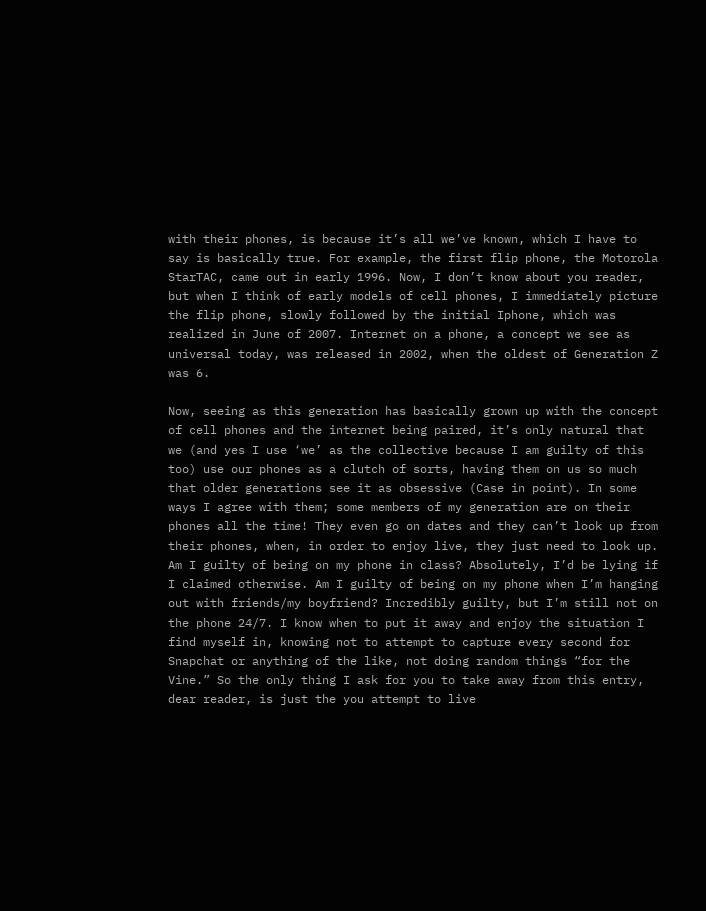with their phones, is because it’s all we’ve known, which I have to say is basically true. For example, the first flip phone, the Motorola StarTAC, came out in early 1996. Now, I don’t know about you reader, but when I think of early models of cell phones, I immediately picture the flip phone, slowly followed by the initial Iphone, which was realized in June of 2007. Internet on a phone, a concept we see as universal today, was released in 2002, when the oldest of Generation Z was 6.

Now, seeing as this generation has basically grown up with the concept of cell phones and the internet being paired, it’s only natural that we (and yes I use ‘we’ as the collective because I am guilty of this too) use our phones as a clutch of sorts, having them on us so much that older generations see it as obsessive (Case in point). In some ways I agree with them; some members of my generation are on their phones all the time! They even go on dates and they can’t look up from their phones, when, in order to enjoy live, they just need to look up. Am I guilty of being on my phone in class? Absolutely, I’d be lying if I claimed otherwise. Am I guilty of being on my phone when I’m hanging out with friends/my boyfriend? Incredibly guilty, but I’m still not on the phone 24/7. I know when to put it away and enjoy the situation I find myself in, knowing not to attempt to capture every second for Snapchat or anything of the like, not doing random things “for the Vine.” So the only thing I ask for you to take away from this entry, dear reader, is just the you attempt to live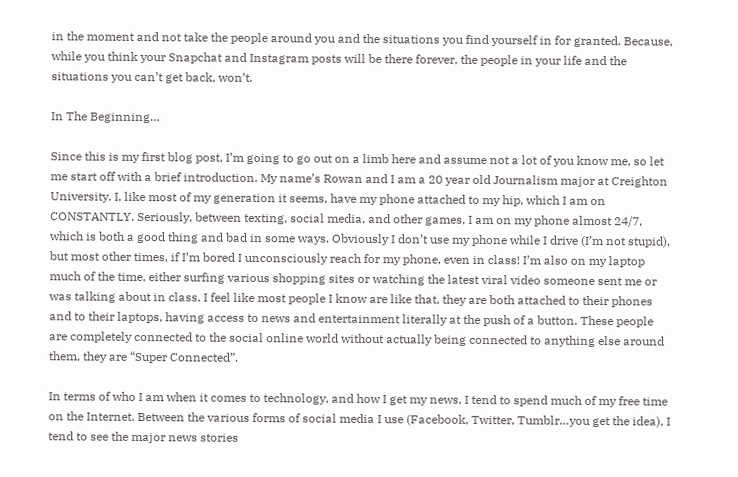in the moment and not take the people around you and the situations you find yourself in for granted. Because, while you think your Snapchat and Instagram posts will be there forever, the people in your life and the situations you can’t get back, won’t.

In The Beginning…

Since this is my first blog post, I’m going to go out on a limb here and assume not a lot of you know me, so let me start off with a brief introduction. My name’s Rowan and I am a 20 year old Journalism major at Creighton University. I, like most of my generation it seems, have my phone attached to my hip, which I am on CONSTANTLY. Seriously, between texting, social media, and other games, I am on my phone almost 24/7, which is both a good thing and bad in some ways. Obviously I don’t use my phone while I drive (I’m not stupid), but most other times, if I’m bored I unconsciously reach for my phone, even in class! I’m also on my laptop much of the time, either surfing various shopping sites or watching the latest viral video someone sent me or was talking about in class. I feel like most people I know are like that, they are both attached to their phones and to their laptops, having access to news and entertainment literally at the push of a button. These people are completely connected to the social online world without actually being connected to anything else around them, they are “Super Connected”.

In terms of who I am when it comes to technology, and how I get my news, I tend to spend much of my free time on the Internet. Between the various forms of social media I use (Facebook, Twitter, Tumblr…you get the idea), I tend to see the major news stories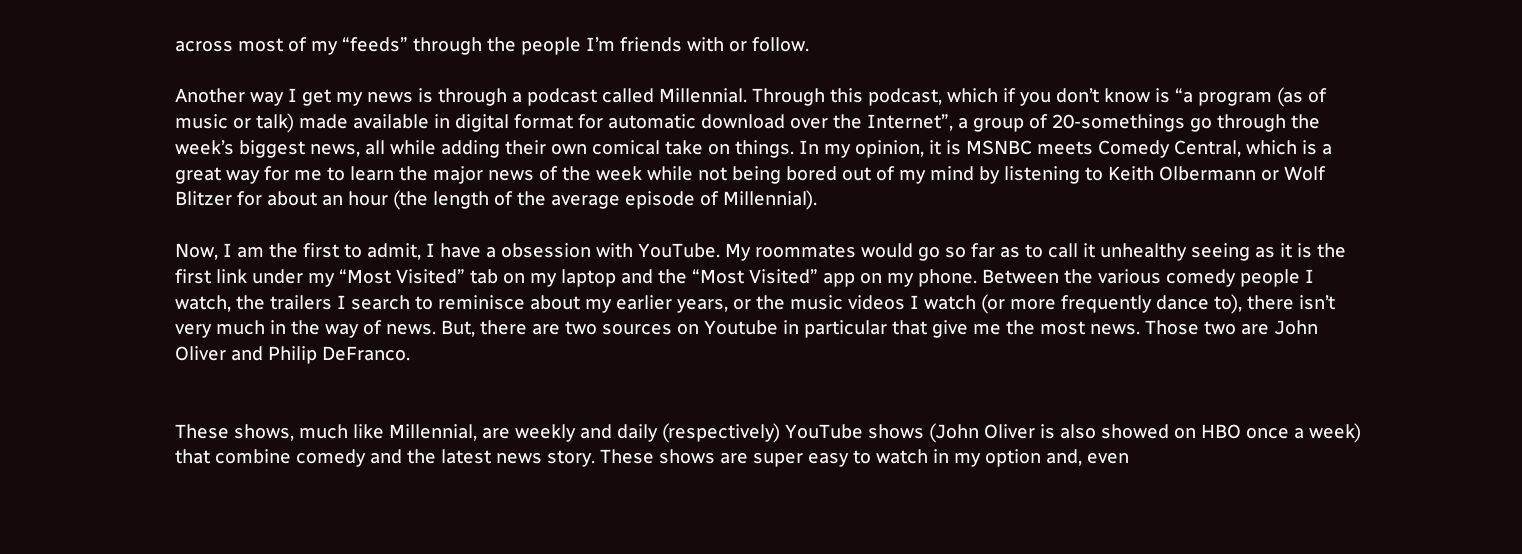across most of my “feeds” through the people I’m friends with or follow.

Another way I get my news is through a podcast called Millennial. Through this podcast, which if you don’t know is “a program (as of music or talk) made available in digital format for automatic download over the Internet”, a group of 20-somethings go through the week’s biggest news, all while adding their own comical take on things. In my opinion, it is MSNBC meets Comedy Central, which is a great way for me to learn the major news of the week while not being bored out of my mind by listening to Keith Olbermann or Wolf Blitzer for about an hour (the length of the average episode of Millennial).

Now, I am the first to admit, I have a obsession with YouTube. My roommates would go so far as to call it unhealthy seeing as it is the first link under my “Most Visited” tab on my laptop and the “Most Visited” app on my phone. Between the various comedy people I watch, the trailers I search to reminisce about my earlier years, or the music videos I watch (or more frequently dance to), there isn’t very much in the way of news. But, there are two sources on Youtube in particular that give me the most news. Those two are John Oliver and Philip DeFranco.


These shows, much like Millennial, are weekly and daily (respectively) YouTube shows (John Oliver is also showed on HBO once a week) that combine comedy and the latest news story. These shows are super easy to watch in my option and, even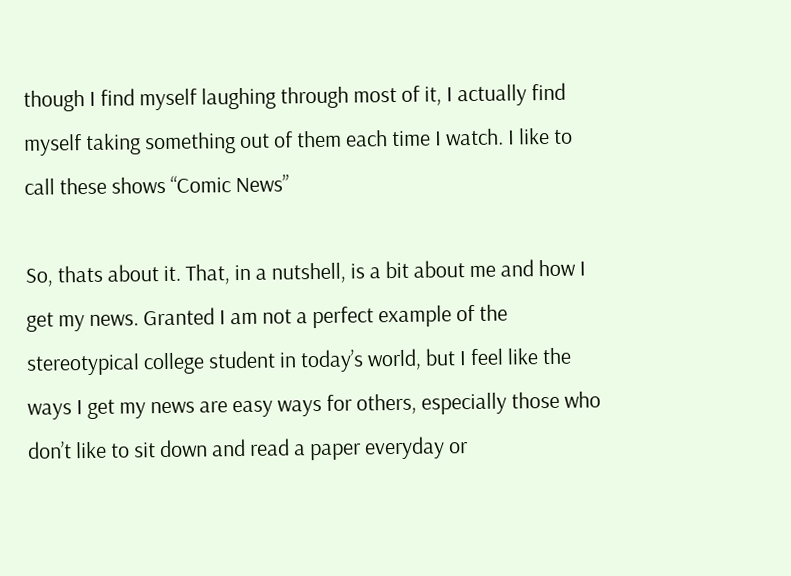though I find myself laughing through most of it, I actually find myself taking something out of them each time I watch. I like to call these shows “Comic News”

So, thats about it. That, in a nutshell, is a bit about me and how I get my news. Granted I am not a perfect example of the stereotypical college student in today’s world, but I feel like the ways I get my news are easy ways for others, especially those who don’t like to sit down and read a paper everyday or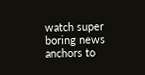watch super boring news anchors to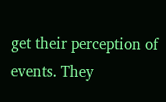get their perception of events. They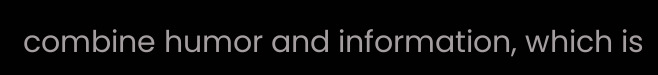combine humor and information, which is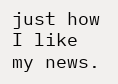just how I like my news.